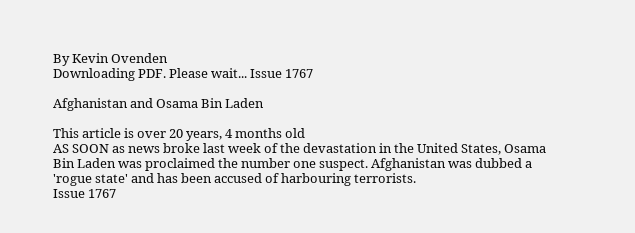By Kevin Ovenden
Downloading PDF. Please wait... Issue 1767

Afghanistan and Osama Bin Laden

This article is over 20 years, 4 months old
AS SOON as news broke last week of the devastation in the United States, Osama Bin Laden was proclaimed the number one suspect. Afghanistan was dubbed a 'rogue state' and has been accused of harbouring terrorists.
Issue 1767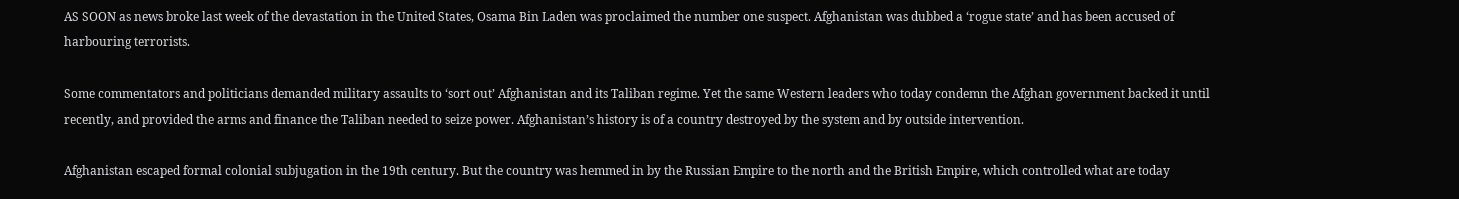AS SOON as news broke last week of the devastation in the United States, Osama Bin Laden was proclaimed the number one suspect. Afghanistan was dubbed a ‘rogue state’ and has been accused of harbouring terrorists.

Some commentators and politicians demanded military assaults to ‘sort out’ Afghanistan and its Taliban regime. Yet the same Western leaders who today condemn the Afghan government backed it until recently, and provided the arms and finance the Taliban needed to seize power. Afghanistan’s history is of a country destroyed by the system and by outside intervention.

Afghanistan escaped formal colonial subjugation in the 19th century. But the country was hemmed in by the Russian Empire to the north and the British Empire, which controlled what are today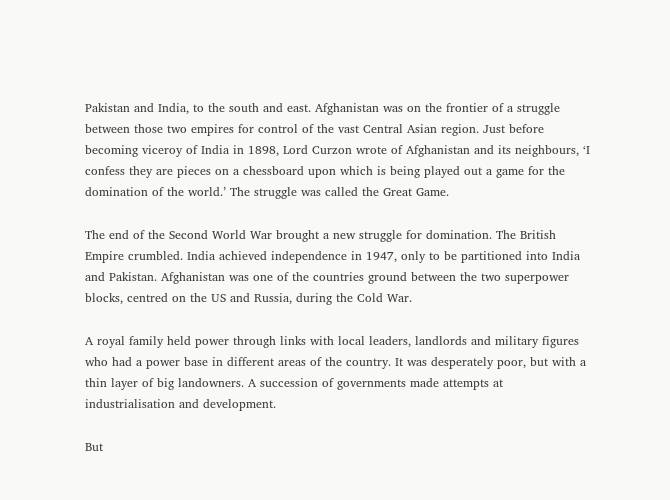Pakistan and India, to the south and east. Afghanistan was on the frontier of a struggle between those two empires for control of the vast Central Asian region. Just before becoming viceroy of India in 1898, Lord Curzon wrote of Afghanistan and its neighbours, ‘I confess they are pieces on a chessboard upon which is being played out a game for the domination of the world.’ The struggle was called the Great Game.

The end of the Second World War brought a new struggle for domination. The British Empire crumbled. India achieved independence in 1947, only to be partitioned into India and Pakistan. Afghanistan was one of the countries ground between the two superpower blocks, centred on the US and Russia, during the Cold War.

A royal family held power through links with local leaders, landlords and military figures who had a power base in different areas of the country. It was desperately poor, but with a thin layer of big landowners. A succession of governments made attempts at industrialisation and development.

But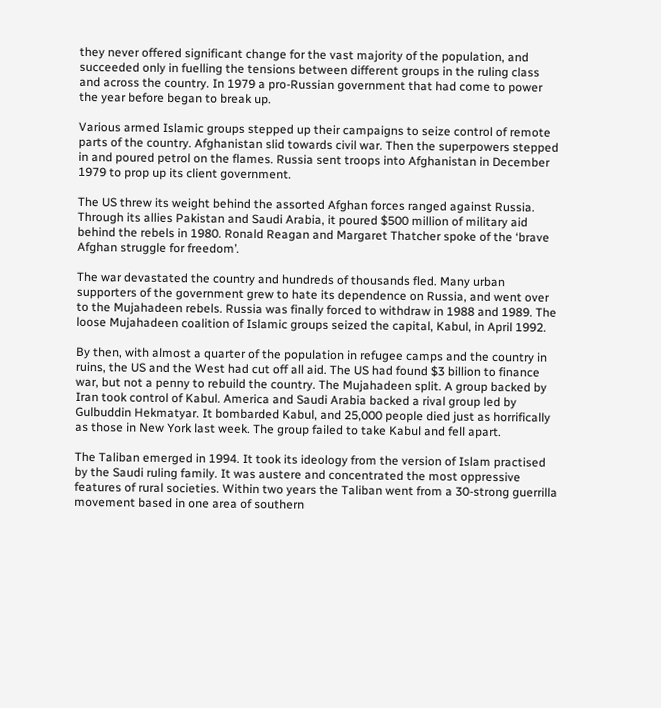they never offered significant change for the vast majority of the population, and succeeded only in fuelling the tensions between different groups in the ruling class and across the country. In 1979 a pro-Russian government that had come to power the year before began to break up.

Various armed Islamic groups stepped up their campaigns to seize control of remote parts of the country. Afghanistan slid towards civil war. Then the superpowers stepped in and poured petrol on the flames. Russia sent troops into Afghanistan in December 1979 to prop up its client government.

The US threw its weight behind the assorted Afghan forces ranged against Russia. Through its allies Pakistan and Saudi Arabia, it poured $500 million of military aid behind the rebels in 1980. Ronald Reagan and Margaret Thatcher spoke of the ‘brave Afghan struggle for freedom’.

The war devastated the country and hundreds of thousands fled. Many urban supporters of the government grew to hate its dependence on Russia, and went over to the Mujahadeen rebels. Russia was finally forced to withdraw in 1988 and 1989. The loose Mujahadeen coalition of Islamic groups seized the capital, Kabul, in April 1992.

By then, with almost a quarter of the population in refugee camps and the country in ruins, the US and the West had cut off all aid. The US had found $3 billion to finance war, but not a penny to rebuild the country. The Mujahadeen split. A group backed by Iran took control of Kabul. America and Saudi Arabia backed a rival group led by Gulbuddin Hekmatyar. It bombarded Kabul, and 25,000 people died just as horrifically as those in New York last week. The group failed to take Kabul and fell apart.

The Taliban emerged in 1994. It took its ideology from the version of Islam practised by the Saudi ruling family. It was austere and concentrated the most oppressive features of rural societies. Within two years the Taliban went from a 30-strong guerrilla movement based in one area of southern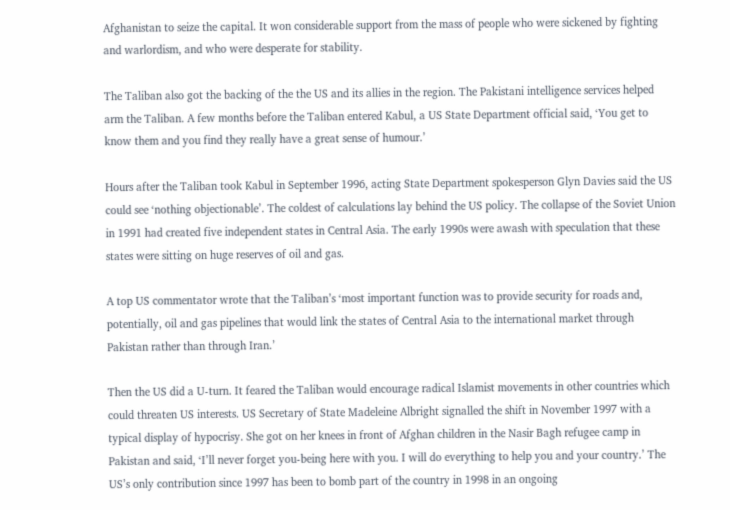Afghanistan to seize the capital. It won considerable support from the mass of people who were sickened by fighting and warlordism, and who were desperate for stability.

The Taliban also got the backing of the the US and its allies in the region. The Pakistani intelligence services helped arm the Taliban. A few months before the Taliban entered Kabul, a US State Department official said, ‘You get to know them and you find they really have a great sense of humour.’

Hours after the Taliban took Kabul in September 1996, acting State Department spokesperson Glyn Davies said the US could see ‘nothing objectionable’. The coldest of calculations lay behind the US policy. The collapse of the Soviet Union in 1991 had created five independent states in Central Asia. The early 1990s were awash with speculation that these states were sitting on huge reserves of oil and gas.

A top US commentator wrote that the Taliban’s ‘most important function was to provide security for roads and, potentially, oil and gas pipelines that would link the states of Central Asia to the international market through Pakistan rather than through Iran.’

Then the US did a U-turn. It feared the Taliban would encourage radical Islamist movements in other countries which could threaten US interests. US Secretary of State Madeleine Albright signalled the shift in November 1997 with a typical display of hypocrisy. She got on her knees in front of Afghan children in the Nasir Bagh refugee camp in Pakistan and said, ‘I’ll never forget you-being here with you. I will do everything to help you and your country.’ The US’s only contribution since 1997 has been to bomb part of the country in 1998 in an ongoing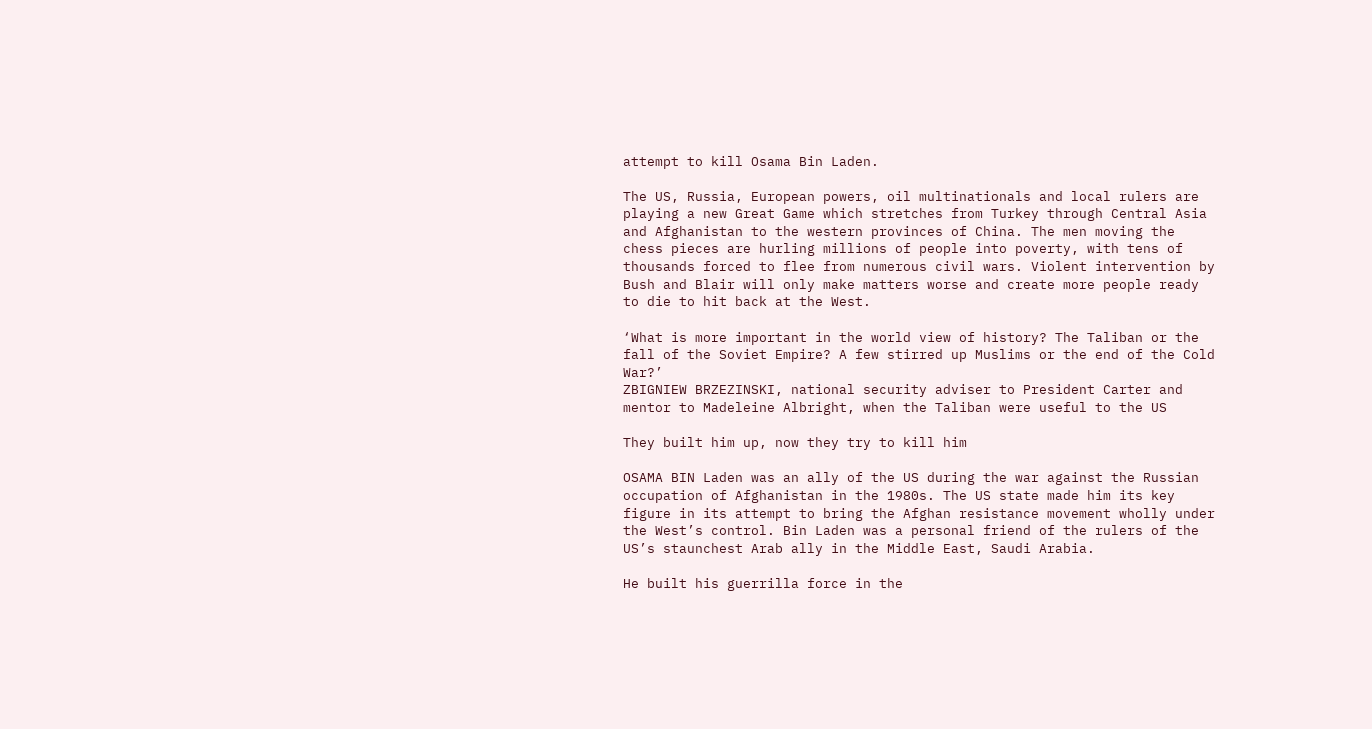attempt to kill Osama Bin Laden.

The US, Russia, European powers, oil multinationals and local rulers are playing a new Great Game which stretches from Turkey through Central Asia and Afghanistan to the western provinces of China. The men moving the chess pieces are hurling millions of people into poverty, with tens of thousands forced to flee from numerous civil wars. Violent intervention by Bush and Blair will only make matters worse and create more people ready to die to hit back at the West.

‘What is more important in the world view of history? The Taliban or the fall of the Soviet Empire? A few stirred up Muslims or the end of the Cold War?’
ZBIGNIEW BRZEZINSKI, national security adviser to President Carter and mentor to Madeleine Albright, when the Taliban were useful to the US

They built him up, now they try to kill him

OSAMA BIN Laden was an ally of the US during the war against the Russian occupation of Afghanistan in the 1980s. The US state made him its key figure in its attempt to bring the Afghan resistance movement wholly under the West’s control. Bin Laden was a personal friend of the rulers of the US’s staunchest Arab ally in the Middle East, Saudi Arabia.

He built his guerrilla force in the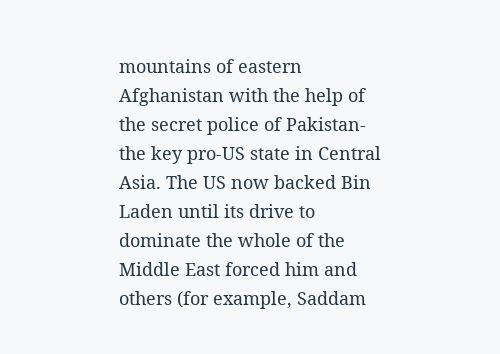mountains of eastern Afghanistan with the help of the secret police of Pakistan-the key pro-US state in Central Asia. The US now backed Bin Laden until its drive to dominate the whole of the Middle East forced him and others (for example, Saddam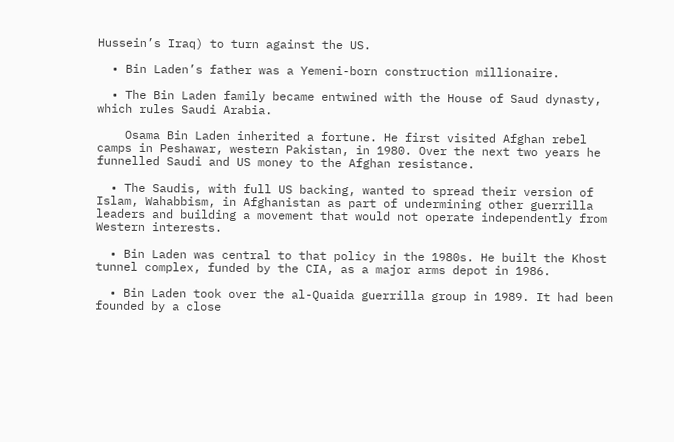Hussein’s Iraq) to turn against the US.

  • Bin Laden’s father was a Yemeni-born construction millionaire.

  • The Bin Laden family became entwined with the House of Saud dynasty, which rules Saudi Arabia.

    Osama Bin Laden inherited a fortune. He first visited Afghan rebel camps in Peshawar, western Pakistan, in 1980. Over the next two years he funnelled Saudi and US money to the Afghan resistance.

  • The Saudis, with full US backing, wanted to spread their version of Islam, Wahabbism, in Afghanistan as part of undermining other guerrilla leaders and building a movement that would not operate independently from Western interests.

  • Bin Laden was central to that policy in the 1980s. He built the Khost tunnel complex, funded by the CIA, as a major arms depot in 1986.

  • Bin Laden took over the al-Quaida guerrilla group in 1989. It had been founded by a close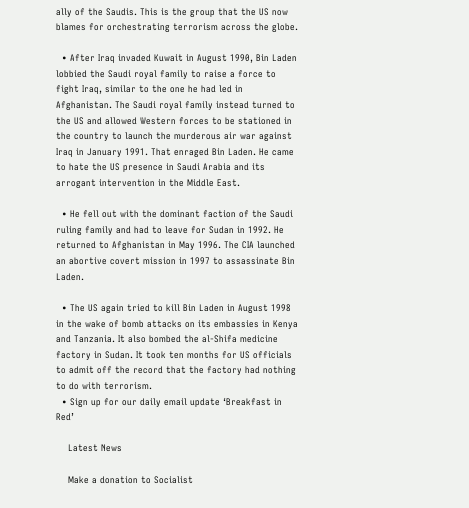ally of the Saudis. This is the group that the US now blames for orchestrating terrorism across the globe.

  • After Iraq invaded Kuwait in August 1990, Bin Laden lobbied the Saudi royal family to raise a force to fight Iraq, similar to the one he had led in Afghanistan. The Saudi royal family instead turned to the US and allowed Western forces to be stationed in the country to launch the murderous air war against Iraq in January 1991. That enraged Bin Laden. He came to hate the US presence in Saudi Arabia and its arrogant intervention in the Middle East.

  • He fell out with the dominant faction of the Saudi ruling family and had to leave for Sudan in 1992. He returned to Afghanistan in May 1996. The CIA launched an abortive covert mission in 1997 to assassinate Bin Laden.

  • The US again tried to kill Bin Laden in August 1998 in the wake of bomb attacks on its embassies in Kenya and Tanzania. It also bombed the al-Shifa medicine factory in Sudan. It took ten months for US officials to admit off the record that the factory had nothing to do with terrorism.
  • Sign up for our daily email update ‘Breakfast in Red’

    Latest News

    Make a donation to Socialist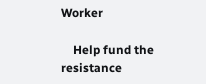Worker

    Help fund the resistance